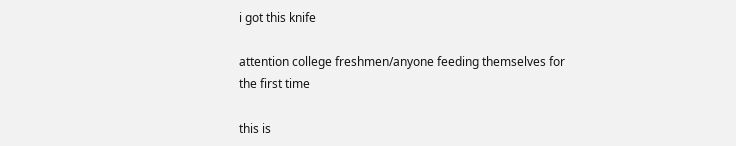i got this knife

attention college freshmen/anyone feeding themselves for the first time

this is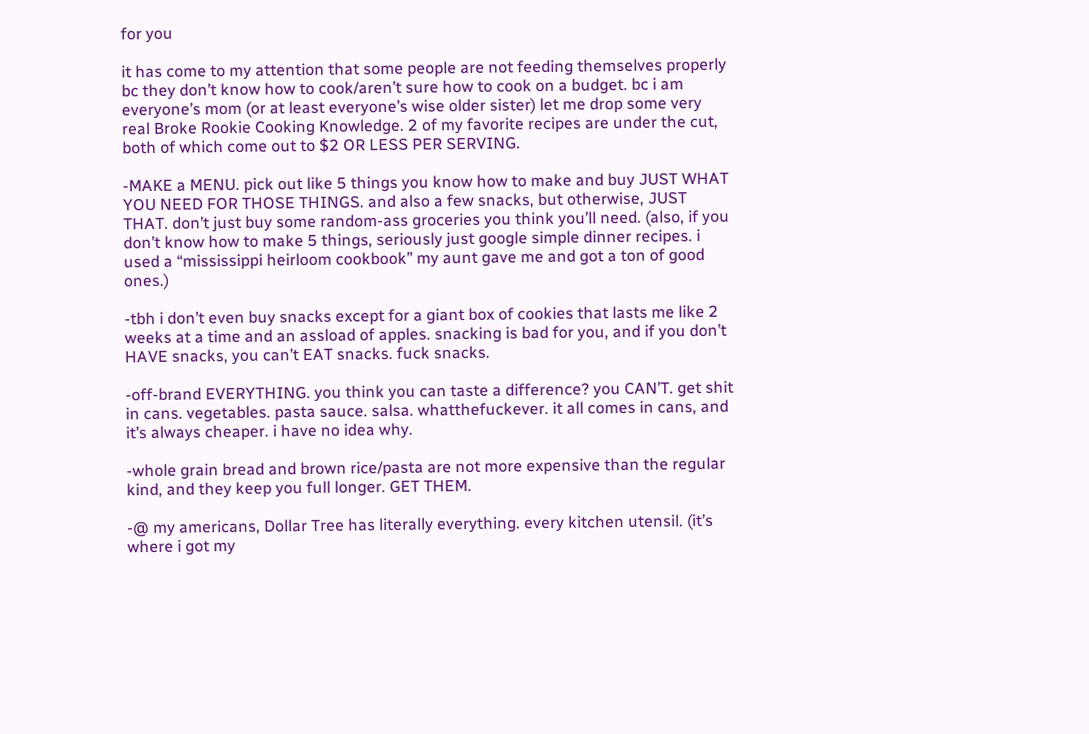for you

it has come to my attention that some people are not feeding themselves properly bc they don’t know how to cook/aren’t sure how to cook on a budget. bc i am everyone’s mom (or at least everyone’s wise older sister) let me drop some very real Broke Rookie Cooking Knowledge. 2 of my favorite recipes are under the cut, both of which come out to $2 OR LESS PER SERVING.

-MAKE a MENU. pick out like 5 things you know how to make and buy JUST WHAT YOU NEED FOR THOSE THINGS. and also a few snacks, but otherwise, JUST THAT. don’t just buy some random-ass groceries you think you’ll need. (also, if you don’t know how to make 5 things, seriously just google simple dinner recipes. i used a “mississippi heirloom cookbook” my aunt gave me and got a ton of good ones.)

-tbh i don’t even buy snacks except for a giant box of cookies that lasts me like 2 weeks at a time and an assload of apples. snacking is bad for you, and if you don’t HAVE snacks, you can’t EAT snacks. fuck snacks.

-off-brand EVERYTHING. you think you can taste a difference? you CAN’T. get shit in cans. vegetables. pasta sauce. salsa. whatthefuckever. it all comes in cans, and it’s always cheaper. i have no idea why.

-whole grain bread and brown rice/pasta are not more expensive than the regular kind, and they keep you full longer. GET THEM.

-@ my americans, Dollar Tree has literally everything. every kitchen utensil. (it’s where i got my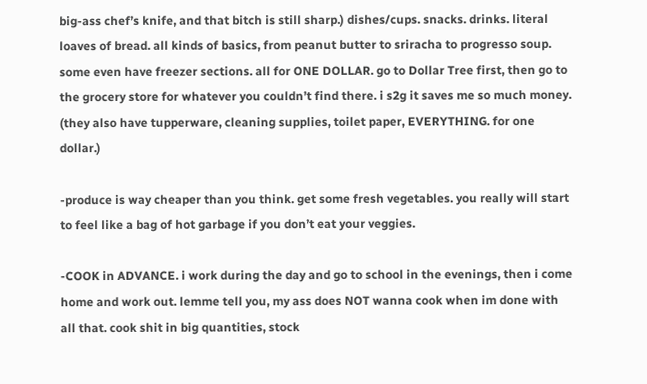big-ass chef’s knife, and that bitch is still sharp.) dishes/cups. snacks. drinks. literal loaves of bread. all kinds of basics, from peanut butter to sriracha to progresso soup. some even have freezer sections. all for ONE DOLLAR. go to Dollar Tree first, then go to the grocery store for whatever you couldn’t find there. i s2g it saves me so much money. (they also have tupperware, cleaning supplies, toilet paper, EVERYTHING. for one dollar.)

-produce is way cheaper than you think. get some fresh vegetables. you really will start to feel like a bag of hot garbage if you don’t eat your veggies.

-COOK in ADVANCE. i work during the day and go to school in the evenings, then i come home and work out. lemme tell you, my ass does NOT wanna cook when im done with all that. cook shit in big quantities, stock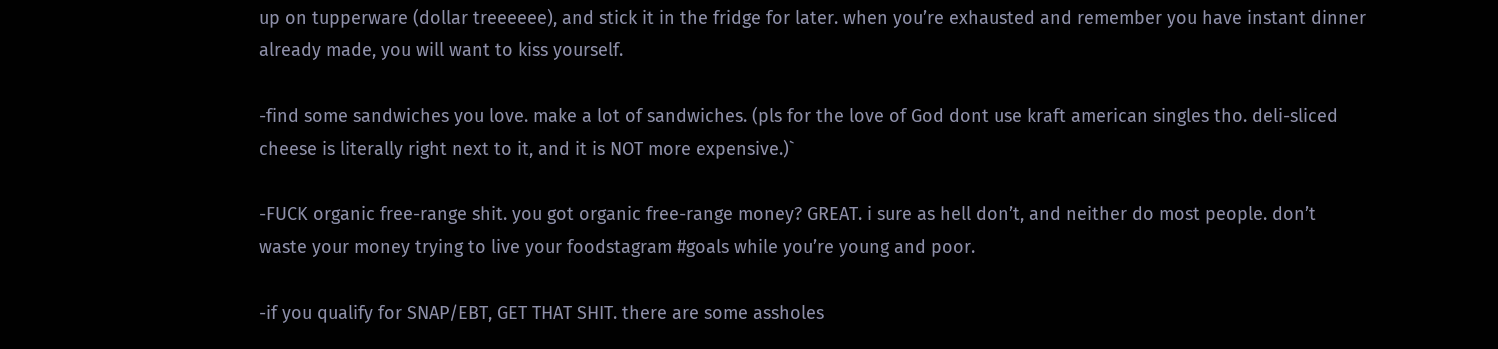up on tupperware (dollar treeeeee), and stick it in the fridge for later. when you’re exhausted and remember you have instant dinner already made, you will want to kiss yourself.

-find some sandwiches you love. make a lot of sandwiches. (pls for the love of God dont use kraft american singles tho. deli-sliced cheese is literally right next to it, and it is NOT more expensive.)`

-FUCK organic free-range shit. you got organic free-range money? GREAT. i sure as hell don’t, and neither do most people. don’t waste your money trying to live your foodstagram #goals while you’re young and poor.

-if you qualify for SNAP/EBT, GET THAT SHIT. there are some assholes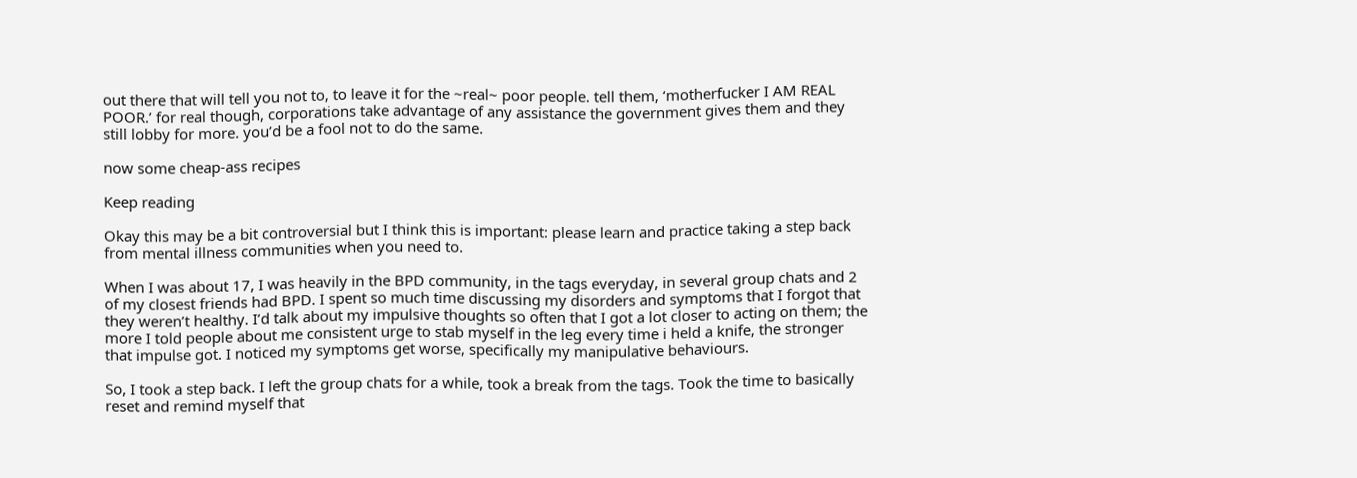out there that will tell you not to, to leave it for the ~real~ poor people. tell them, ‘motherfucker I AM REAL POOR.’ for real though, corporations take advantage of any assistance the government gives them and they still lobby for more. you’d be a fool not to do the same.

now some cheap-ass recipes

Keep reading

Okay this may be a bit controversial but I think this is important: please learn and practice taking a step back from mental illness communities when you need to.

When I was about 17, I was heavily in the BPD community, in the tags everyday, in several group chats and 2 of my closest friends had BPD. I spent so much time discussing my disorders and symptoms that I forgot that they weren’t healthy. I’d talk about my impulsive thoughts so often that I got a lot closer to acting on them; the more I told people about me consistent urge to stab myself in the leg every time i held a knife, the stronger that impulse got. I noticed my symptoms get worse, specifically my manipulative behaviours.

So, I took a step back. I left the group chats for a while, took a break from the tags. Took the time to basically reset and remind myself that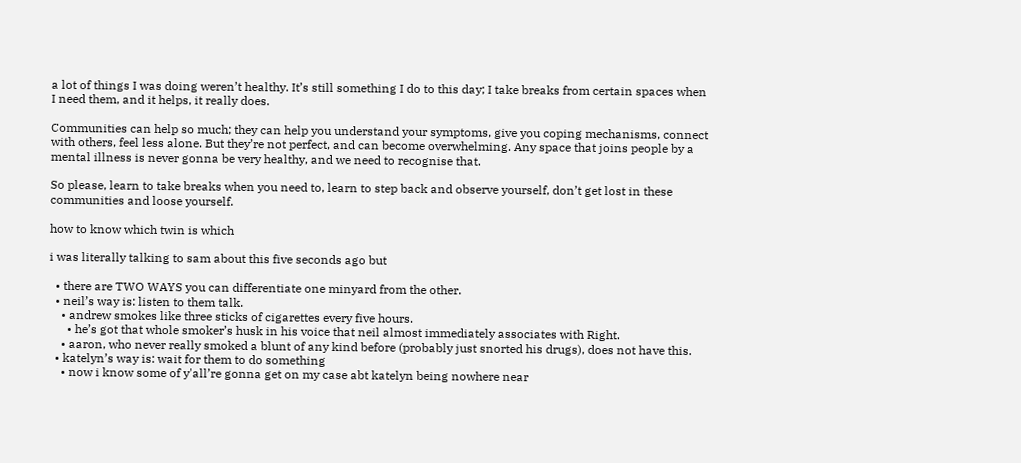a lot of things I was doing weren’t healthy. It’s still something I do to this day; I take breaks from certain spaces when I need them, and it helps, it really does.

Communities can help so much; they can help you understand your symptoms, give you coping mechanisms, connect with others, feel less alone. But they’re not perfect, and can become overwhelming. Any space that joins people by a mental illness is never gonna be very healthy, and we need to recognise that.

So please, learn to take breaks when you need to, learn to step back and observe yourself, don’t get lost in these communities and loose yourself.

how to know which twin is which

i was literally talking to sam about this five seconds ago but

  • there are TWO WAYS you can differentiate one minyard from the other.
  • neil’s way is: listen to them talk.
    • andrew smokes like three sticks of cigarettes every five hours.
      • he’s got that whole smoker’s husk in his voice that neil almost immediately associates with Right.
    • aaron, who never really smoked a blunt of any kind before (probably just snorted his drugs), does not have this.
  • katelyn’s way is: wait for them to do something
    • now i know some of y'all’re gonna get on my case abt katelyn being nowhere near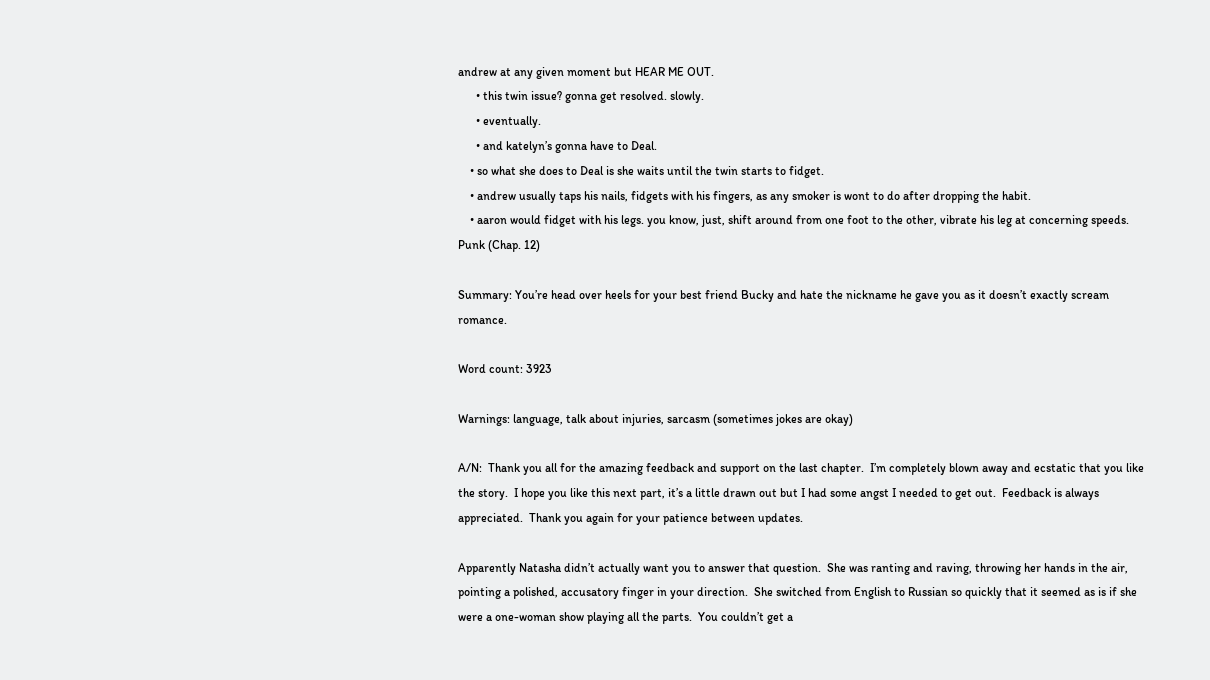andrew at any given moment but HEAR ME OUT.
      • this twin issue? gonna get resolved. slowly.
      • eventually.
      • and katelyn’s gonna have to Deal.
    • so what she does to Deal is she waits until the twin starts to fidget.
    • andrew usually taps his nails, fidgets with his fingers, as any smoker is wont to do after dropping the habit.
    • aaron would fidget with his legs. you know, just, shift around from one foot to the other, vibrate his leg at concerning speeds.
Punk (Chap. 12)

Summary: You’re head over heels for your best friend Bucky and hate the nickname he gave you as it doesn’t exactly scream romance.

Word count: 3923

Warnings: language, talk about injuries, sarcasm (sometimes jokes are okay)

A/N:  Thank you all for the amazing feedback and support on the last chapter.  I’m completely blown away and ecstatic that you like the story.  I hope you like this next part, it’s a little drawn out but I had some angst I needed to get out.  Feedback is always appreciated.  Thank you again for your patience between updates.

Apparently Natasha didn’t actually want you to answer that question.  She was ranting and raving, throwing her hands in the air, pointing a polished, accusatory finger in your direction.  She switched from English to Russian so quickly that it seemed as is if she were a one-woman show playing all the parts.  You couldn’t get a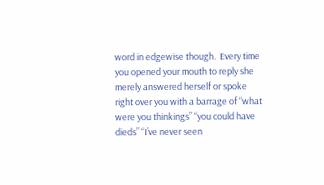word in edgewise though.  Every time you opened your mouth to reply she merely answered herself or spoke right over you with a barrage of “what were you thinkings” “you could have dieds” “I’ve never seen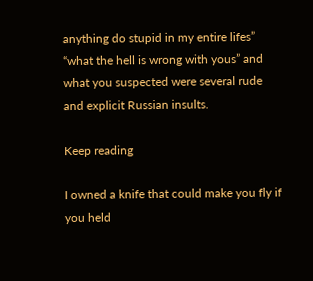anything do stupid in my entire lifes” “what the hell is wrong with yous” and what you suspected were several rude and explicit Russian insults.

Keep reading

I owned a knife that could make you fly if you held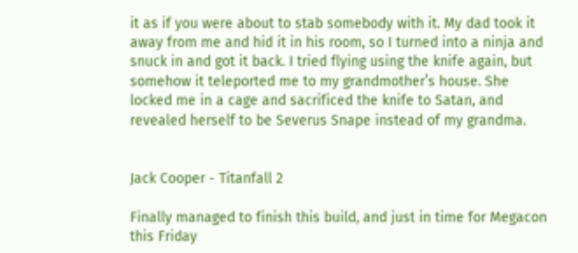it as if you were about to stab somebody with it. My dad took it away from me and hid it in his room, so I turned into a ninja and snuck in and got it back. I tried flying using the knife again, but somehow it teleported me to my grandmother’s house. She locked me in a cage and sacrificed the knife to Satan, and revealed herself to be Severus Snape instead of my grandma.


Jack Cooper - Titanfall 2

Finally managed to finish this build, and just in time for Megacon this Friday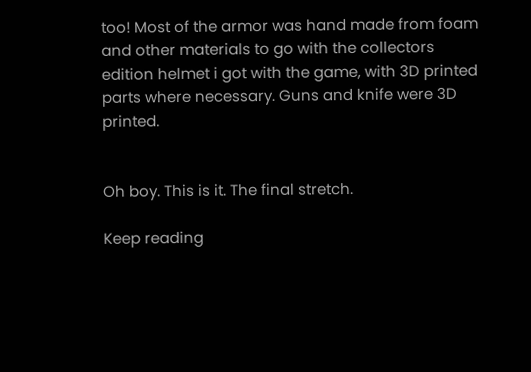too! Most of the armor was hand made from foam and other materials to go with the collectors edition helmet i got with the game, with 3D printed parts where necessary. Guns and knife were 3D printed.


Oh boy. This is it. The final stretch.

Keep reading